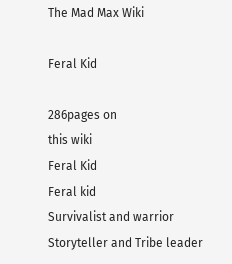The Mad Max Wiki

Feral Kid

286pages on
this wiki
Feral Kid
Feral kid
Survivalist and warrior
Storyteller and Tribe leader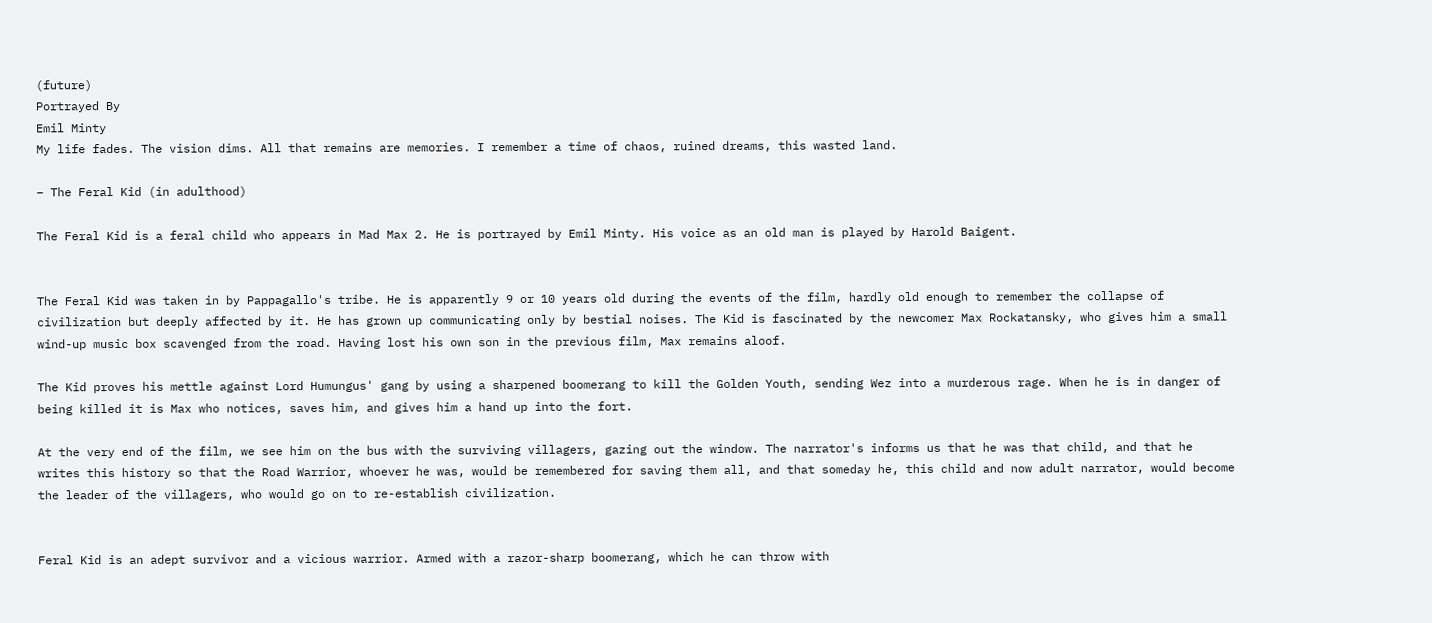(future)
Portrayed By
Emil Minty
My life fades. The vision dims. All that remains are memories. I remember a time of chaos, ruined dreams, this wasted land.

– The Feral Kid (in adulthood)

The Feral Kid is a feral child who appears in Mad Max 2. He is portrayed by Emil Minty. His voice as an old man is played by Harold Baigent.


The Feral Kid was taken in by Pappagallo's tribe. He is apparently 9 or 10 years old during the events of the film, hardly old enough to remember the collapse of civilization but deeply affected by it. He has grown up communicating only by bestial noises. The Kid is fascinated by the newcomer Max Rockatansky, who gives him a small wind-up music box scavenged from the road. Having lost his own son in the previous film, Max remains aloof.

The Kid proves his mettle against Lord Humungus' gang by using a sharpened boomerang to kill the Golden Youth, sending Wez into a murderous rage. When he is in danger of being killed it is Max who notices, saves him, and gives him a hand up into the fort.

At the very end of the film, we see him on the bus with the surviving villagers, gazing out the window. The narrator's informs us that he was that child, and that he writes this history so that the Road Warrior, whoever he was, would be remembered for saving them all, and that someday he, this child and now adult narrator, would become the leader of the villagers, who would go on to re-establish civilization.


Feral Kid is an adept survivor and a vicious warrior. Armed with a razor-sharp boomerang, which he can throw with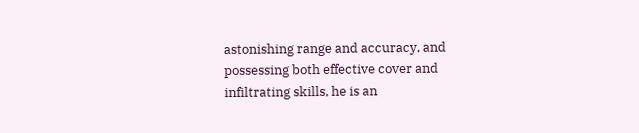astonishing range and accuracy, and possessing both effective cover and infiltrating skills, he is an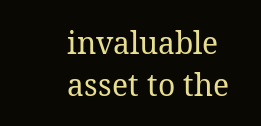invaluable asset to the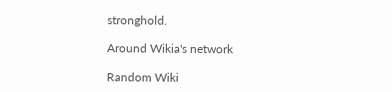stronghold.

Around Wikia's network

Random Wiki